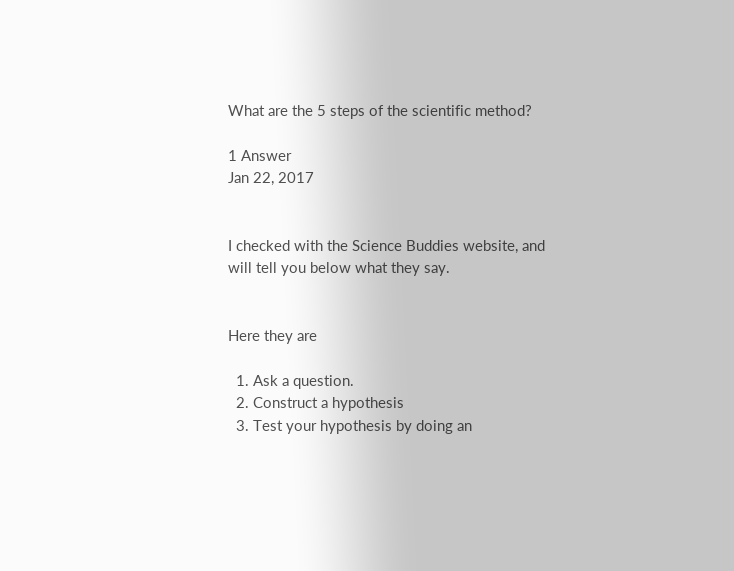What are the 5 steps of the scientific method?

1 Answer
Jan 22, 2017


I checked with the Science Buddies website, and will tell you below what they say.


Here they are

  1. Ask a question.
  2. Construct a hypothesis
  3. Test your hypothesis by doing an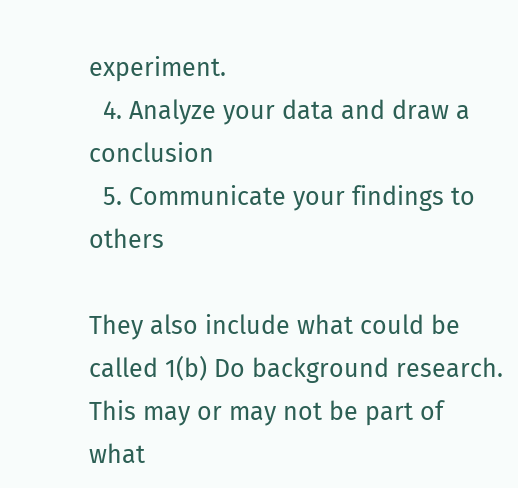experiment.
  4. Analyze your data and draw a conclusion
  5. Communicate your findings to others

They also include what could be called 1(b) Do background research. This may or may not be part of what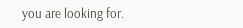you are looking for.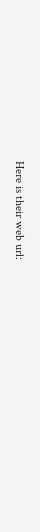Here is their web url: